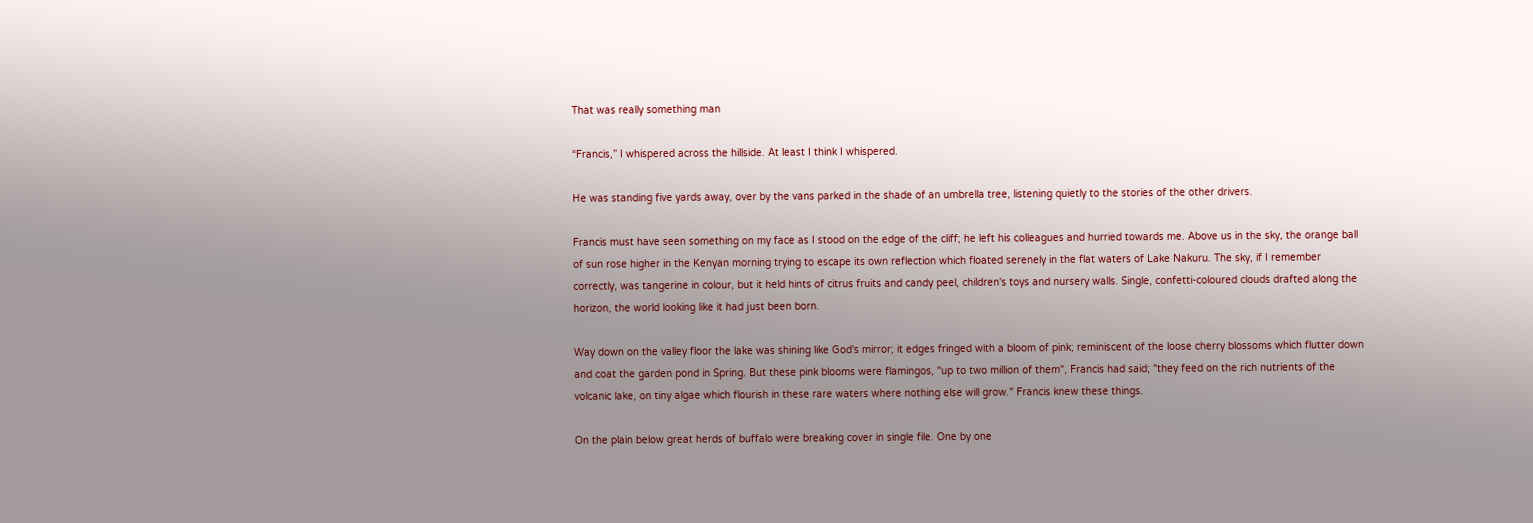That was really something man

“Francis,” I whispered across the hillside. At least I think I whispered.

He was standing five yards away, over by the vans parked in the shade of an umbrella tree, listening quietly to the stories of the other drivers.

Francis must have seen something on my face as I stood on the edge of the cliff; he left his colleagues and hurried towards me. Above us in the sky, the orange ball of sun rose higher in the Kenyan morning trying to escape its own reflection which floated serenely in the flat waters of Lake Nakuru. The sky, if I remember correctly, was tangerine in colour, but it held hints of citrus fruits and candy peel, children's toys and nursery walls. Single, confetti-coloured clouds drafted along the horizon, the world looking like it had just been born.

Way down on the valley floor the lake was shining like God's mirror; it edges fringed with a bloom of pink; reminiscent of the loose cherry blossoms which flutter down and coat the garden pond in Spring. But these pink blooms were flamingos, "up to two million of them", Francis had said; "they feed on the rich nutrients of the volcanic lake, on tiny algae which flourish in these rare waters where nothing else will grow." Francis knew these things.

On the plain below great herds of buffalo were breaking cover in single file. One by one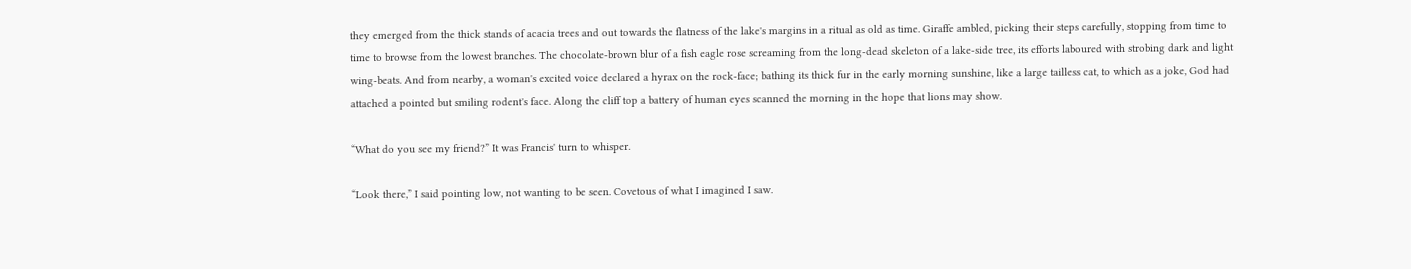they emerged from the thick stands of acacia trees and out towards the flatness of the lake's margins in a ritual as old as time. Giraffe ambled, picking their steps carefully, stopping from time to time to browse from the lowest branches. The chocolate-brown blur of a fish eagle rose screaming from the long-dead skeleton of a lake-side tree, its efforts laboured with strobing dark and light wing-beats. And from nearby, a woman's excited voice declared a hyrax on the rock-face; bathing its thick fur in the early morning sunshine, like a large tailless cat, to which as a joke, God had attached a pointed but smiling rodent's face. Along the cliff top a battery of human eyes scanned the morning in the hope that lions may show.

“What do you see my friend?” It was Francis' turn to whisper.

“Look there,” I said pointing low, not wanting to be seen. Covetous of what I imagined I saw.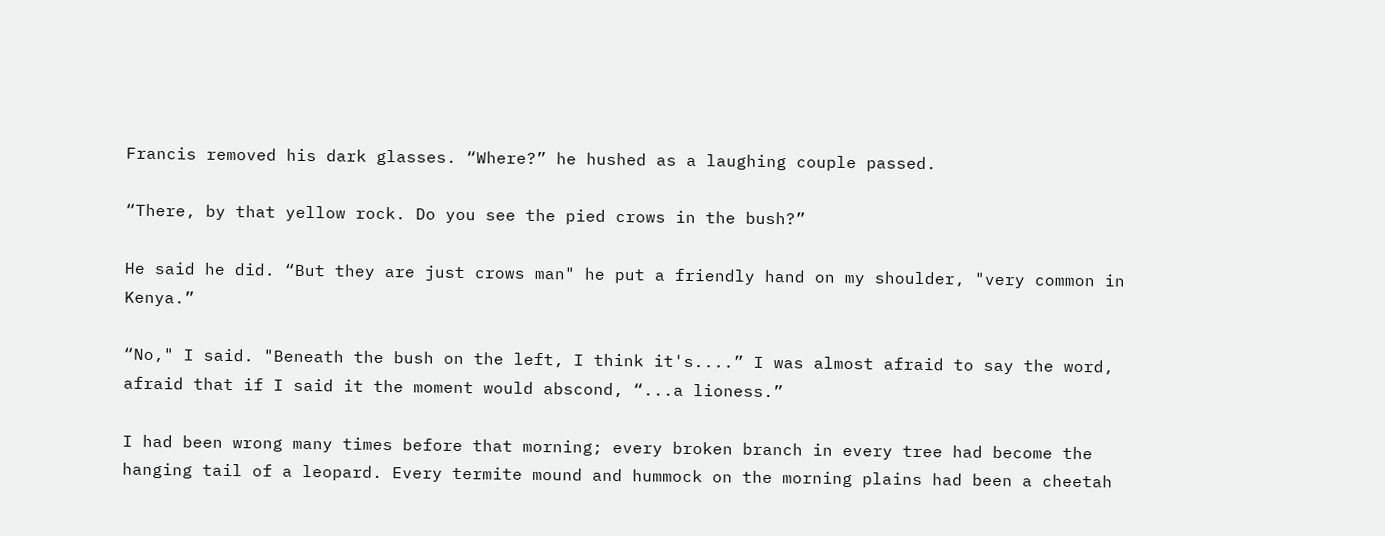Francis removed his dark glasses. “Where?” he hushed as a laughing couple passed.

“There, by that yellow rock. Do you see the pied crows in the bush?”

He said he did. “But they are just crows man" he put a friendly hand on my shoulder, "very common in Kenya.”

“No," I said. "Beneath the bush on the left, I think it's....” I was almost afraid to say the word, afraid that if I said it the moment would abscond, “...a lioness.”

I had been wrong many times before that morning; every broken branch in every tree had become the hanging tail of a leopard. Every termite mound and hummock on the morning plains had been a cheetah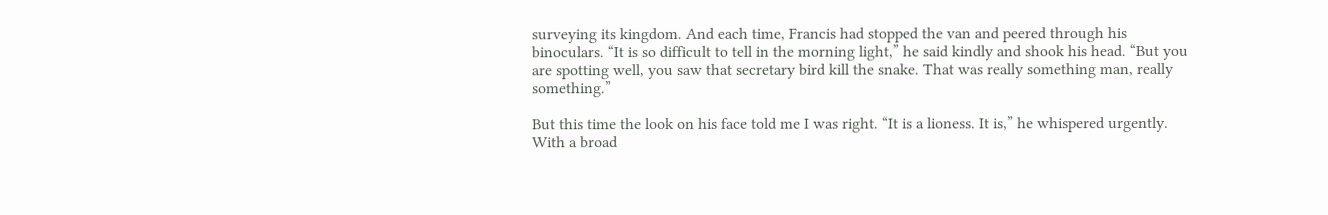surveying its kingdom. And each time, Francis had stopped the van and peered through his binoculars. “It is so difficult to tell in the morning light,” he said kindly and shook his head. “But you are spotting well, you saw that secretary bird kill the snake. That was really something man, really something.”

But this time the look on his face told me I was right. “It is a lioness. It is,” he whispered urgently. With a broad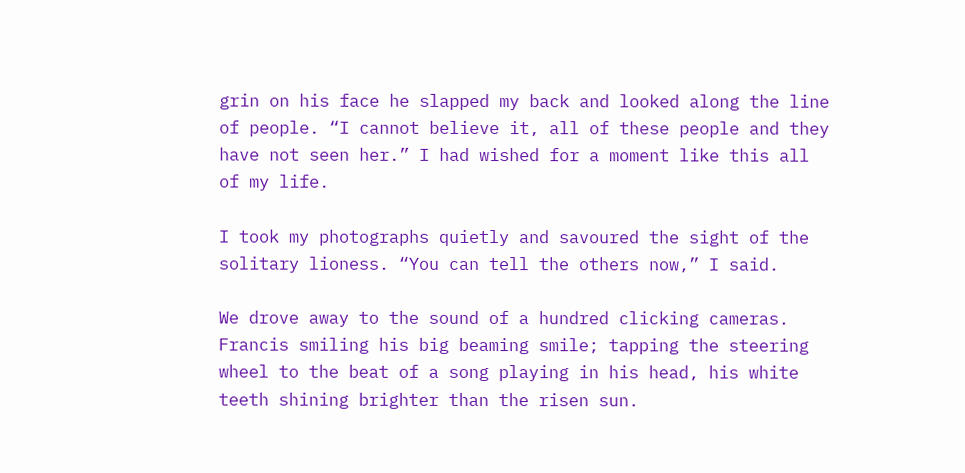grin on his face he slapped my back and looked along the line of people. “I cannot believe it, all of these people and they have not seen her.” I had wished for a moment like this all of my life.

I took my photographs quietly and savoured the sight of the solitary lioness. “You can tell the others now,” I said.

We drove away to the sound of a hundred clicking cameras. Francis smiling his big beaming smile; tapping the steering wheel to the beat of a song playing in his head, his white teeth shining brighter than the risen sun.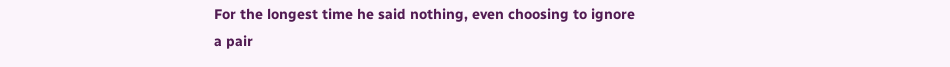For the longest time he said nothing, even choosing to ignore a pair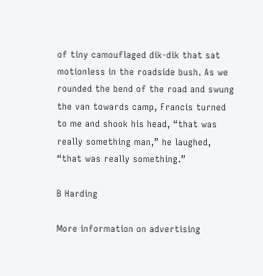of tiny camouflaged dik-dik that sat motionless in the roadside bush. As we rounded the bend of the road and swung the van towards camp, Francis turned to me and shook his head, “that was really something man,” he laughed, “that was really something.”

B Harding

More information on advertising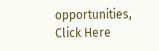opportunities,
Click Here